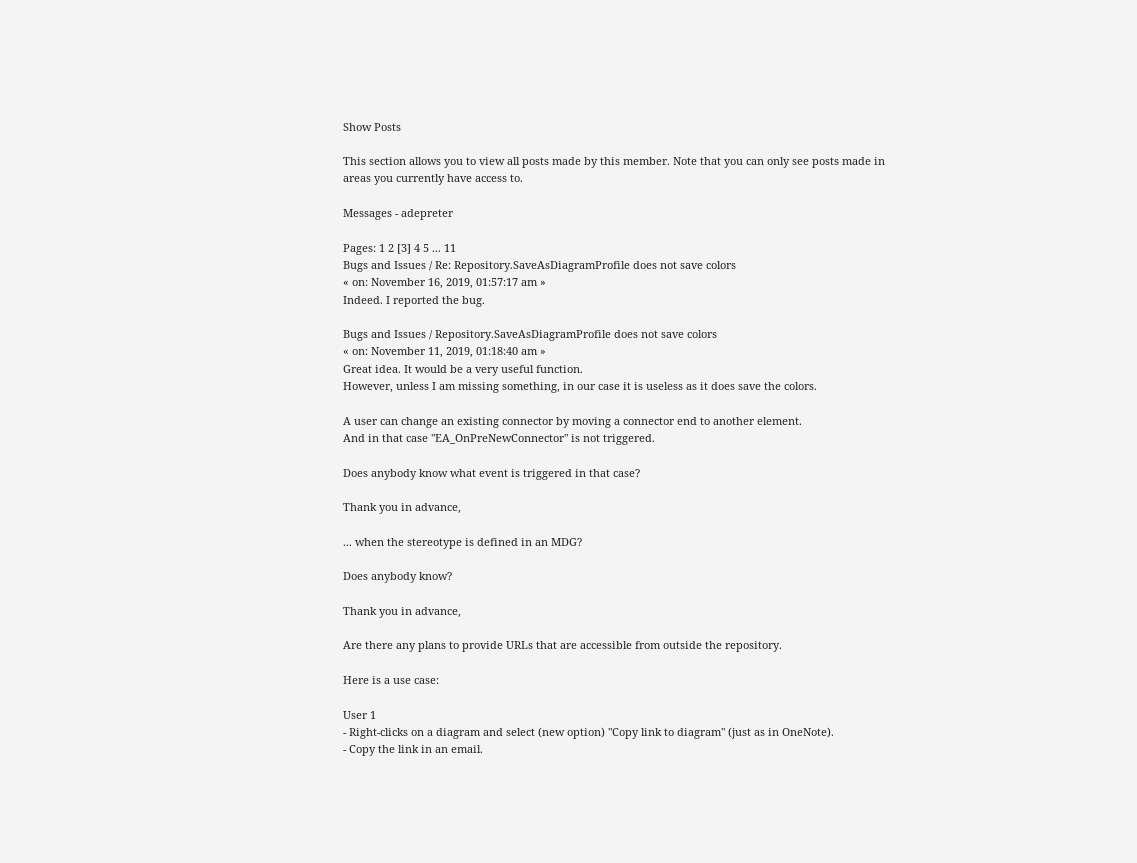Show Posts

This section allows you to view all posts made by this member. Note that you can only see posts made in areas you currently have access to.

Messages - adepreter

Pages: 1 2 [3] 4 5 ... 11
Bugs and Issues / Re: Repository.SaveAsDiagramProfile does not save colors
« on: November 16, 2019, 01:57:17 am »
Indeed. I reported the bug.

Bugs and Issues / Repository.SaveAsDiagramProfile does not save colors
« on: November 11, 2019, 01:18:40 am »
Great idea. It would be a very useful function.
However, unless I am missing something, in our case it is useless as it does save the colors.

A user can change an existing connector by moving a connector end to another element.
And in that case "EA_OnPreNewConnector" is not triggered.

Does anybody know what event is triggered in that case?

Thank you in advance,

... when the stereotype is defined in an MDG?

Does anybody know?

Thank you in advance,

Are there any plans to provide URLs that are accessible from outside the repository.

Here is a use case:

User 1
- Right-clicks on a diagram and select (new option) "Copy link to diagram" (just as in OneNote).
- Copy the link in an email.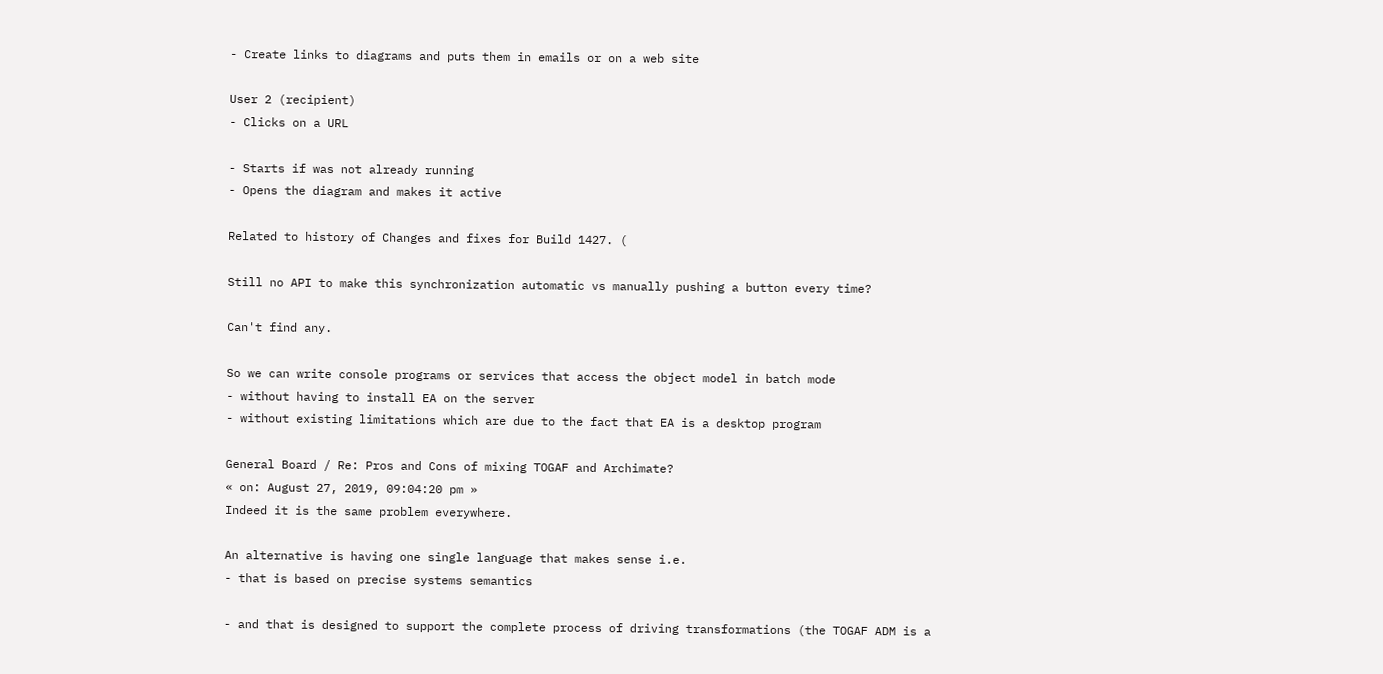- Create links to diagrams and puts them in emails or on a web site

User 2 (recipient)
- Clicks on a URL

- Starts if was not already running
- Opens the diagram and makes it active

Related to history of Changes and fixes for Build 1427. (

Still no API to make this synchronization automatic vs manually pushing a button every time?

Can't find any.

So we can write console programs or services that access the object model in batch mode
- without having to install EA on the server
- without existing limitations which are due to the fact that EA is a desktop program

General Board / Re: Pros and Cons of mixing TOGAF and Archimate?
« on: August 27, 2019, 09:04:20 pm »
Indeed it is the same problem everywhere.

An alternative is having one single language that makes sense i.e.
- that is based on precise systems semantics

- and that is designed to support the complete process of driving transformations (the TOGAF ADM is a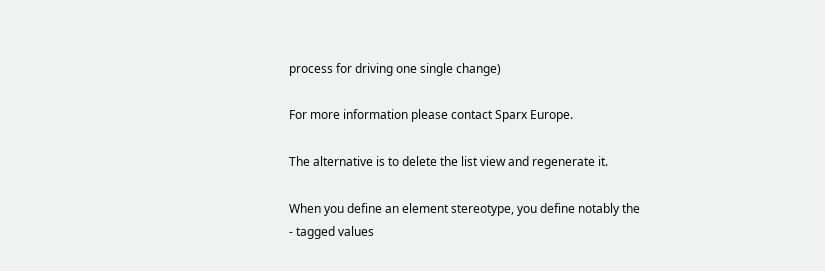process for driving one single change)

For more information please contact Sparx Europe.

The alternative is to delete the list view and regenerate it.

When you define an element stereotype, you define notably the
- tagged values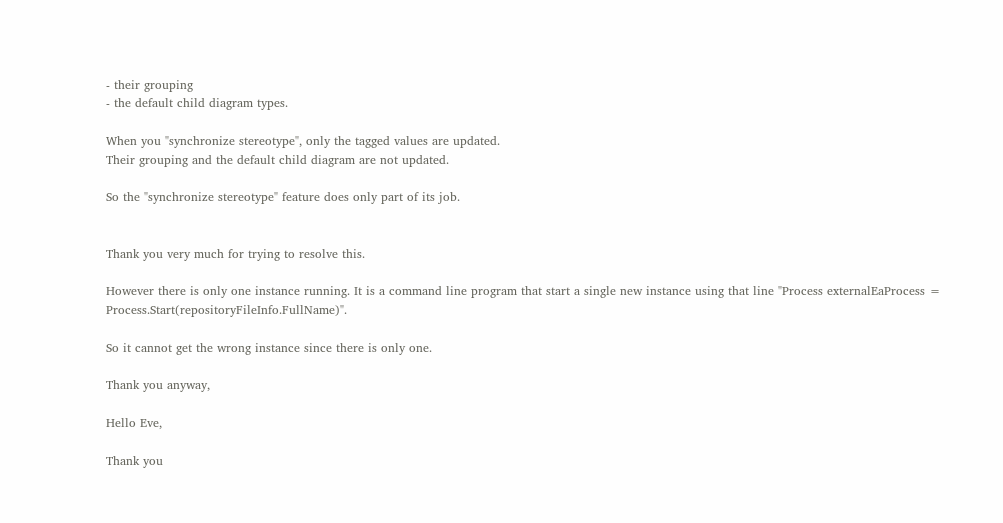- their grouping
- the default child diagram types.

When you "synchronize stereotype", only the tagged values are updated.
Their grouping and the default child diagram are not updated.

So the "synchronize stereotype" feature does only part of its job.


Thank you very much for trying to resolve this.

However there is only one instance running. It is a command line program that start a single new instance using that line "Process externalEaProcess = Process.Start(repositoryFileInfo.FullName)".

So it cannot get the wrong instance since there is only one.

Thank you anyway,

Hello Eve,

Thank you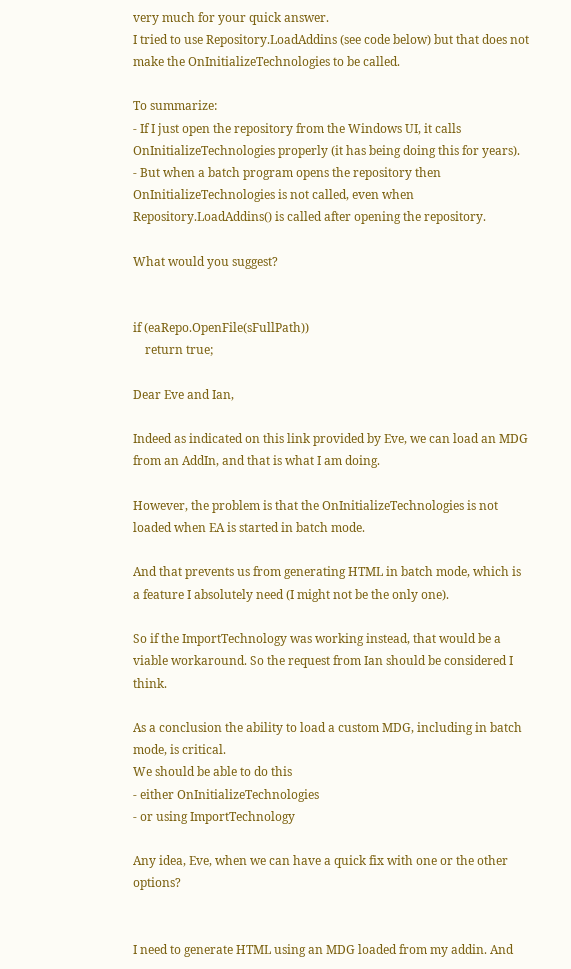very much for your quick answer.
I tried to use Repository.LoadAddins (see code below) but that does not make the OnInitializeTechnologies to be called.

To summarize:
- If I just open the repository from the Windows UI, it calls OnInitializeTechnologies properly (it has being doing this for years).
- But when a batch program opens the repository then OnInitializeTechnologies is not called, even when Repository.LoadAddins() is called after opening the repository.

What would you suggest?


if (eaRepo.OpenFile(sFullPath))
    return true;

Dear Eve and Ian,

Indeed as indicated on this link provided by Eve, we can load an MDG from an AddIn, and that is what I am doing.

However, the problem is that the OnInitializeTechnologies is not loaded when EA is started in batch mode.

And that prevents us from generating HTML in batch mode, which is a feature I absolutely need (I might not be the only one).

So if the ImportTechnology was working instead, that would be a viable workaround. So the request from Ian should be considered I think.

As a conclusion the ability to load a custom MDG, including in batch mode, is critical.
We should be able to do this
- either OnInitializeTechnologies
- or using ImportTechnology

Any idea, Eve, when we can have a quick fix with one or the other options?


I need to generate HTML using an MDG loaded from my addin. And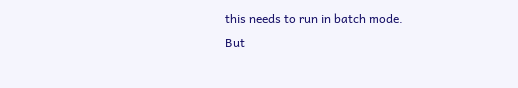this needs to run in batch mode.
But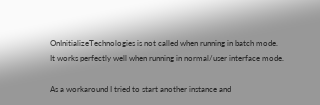OnInitializeTechnologies is not called when running in batch mode.
It works perfectly well when running in normal/user interface mode.

As a workaround I tried to start another instance and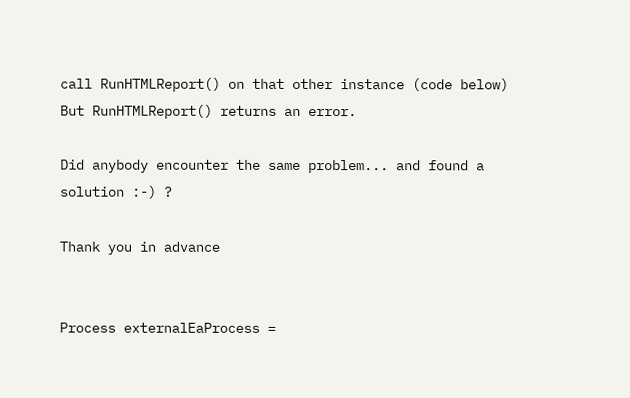call RunHTMLReport() on that other instance (code below)
But RunHTMLReport() returns an error.

Did anybody encounter the same problem... and found a solution :-) ?

Thank you in advance


Process externalEaProcess =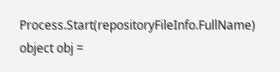Process.Start(repositoryFileInfo.FullName)
object obj =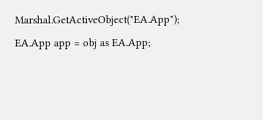Marshal.GetActiveObject("EA.App");
EA.App app = obj as EA.App;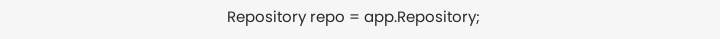Repository repo = app.Repository;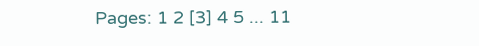Pages: 1 2 [3] 4 5 ... 11